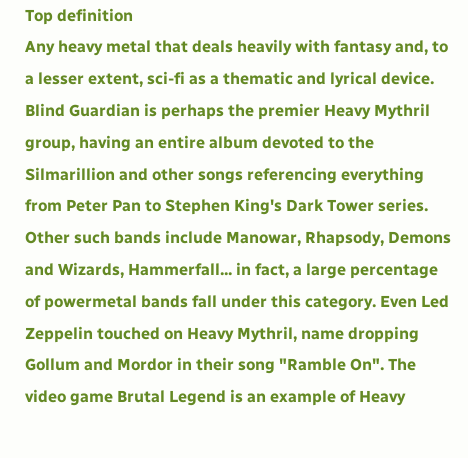Top definition
Any heavy metal that deals heavily with fantasy and, to a lesser extent, sci-fi as a thematic and lyrical device. Blind Guardian is perhaps the premier Heavy Mythril group, having an entire album devoted to the Silmarillion and other songs referencing everything from Peter Pan to Stephen King's Dark Tower series. Other such bands include Manowar, Rhapsody, Demons and Wizards, Hammerfall... in fact, a large percentage of powermetal bands fall under this category. Even Led Zeppelin touched on Heavy Mythril, name dropping Gollum and Mordor in their song "Ramble On". The video game Brutal Legend is an example of Heavy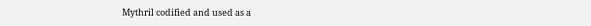Mythril codified and used as a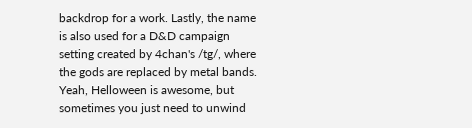backdrop for a work. Lastly, the name is also used for a D&D campaign setting created by 4chan's /tg/, where the gods are replaced by metal bands.
Yeah, Helloween is awesome, but sometimes you just need to unwind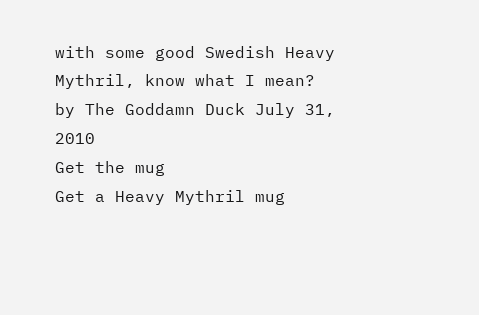with some good Swedish Heavy Mythril, know what I mean?
by The Goddamn Duck July 31, 2010
Get the mug
Get a Heavy Mythril mug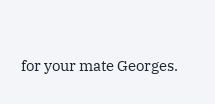for your mate Georges.